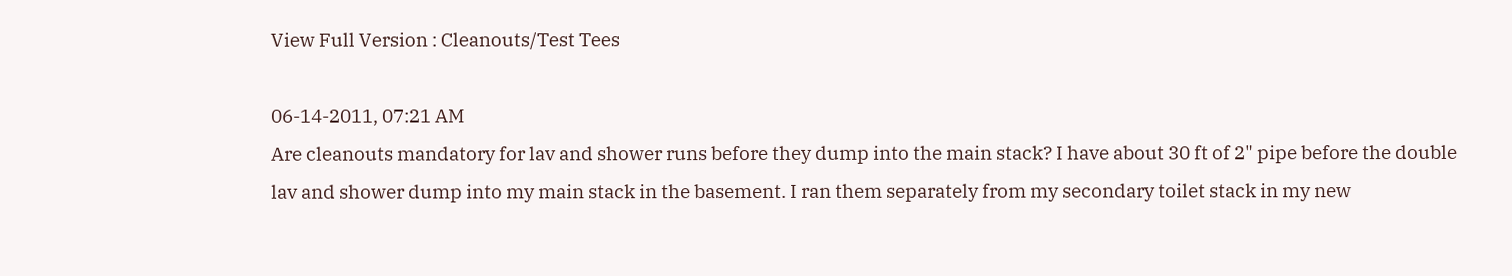View Full Version : Cleanouts/Test Tees

06-14-2011, 07:21 AM
Are cleanouts mandatory for lav and shower runs before they dump into the main stack? I have about 30 ft of 2" pipe before the double lav and shower dump into my main stack in the basement. I ran them separately from my secondary toilet stack in my new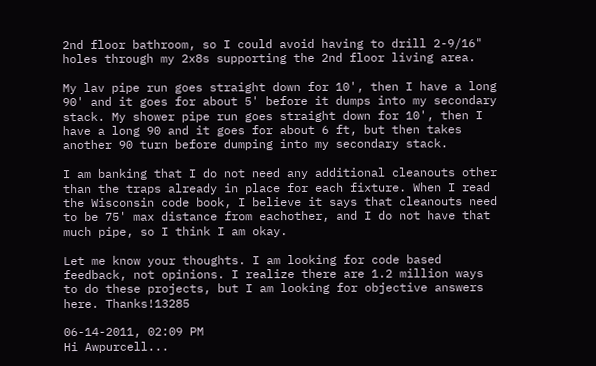2nd floor bathroom, so I could avoid having to drill 2-9/16" holes through my 2x8s supporting the 2nd floor living area.

My lav pipe run goes straight down for 10', then I have a long 90' and it goes for about 5' before it dumps into my secondary stack. My shower pipe run goes straight down for 10', then I have a long 90 and it goes for about 6 ft, but then takes another 90 turn before dumping into my secondary stack.

I am banking that I do not need any additional cleanouts other than the traps already in place for each fixture. When I read the Wisconsin code book, I believe it says that cleanouts need to be 75' max distance from eachother, and I do not have that much pipe, so I think I am okay.

Let me know your thoughts. I am looking for code based feedback, not opinions. I realize there are 1.2 million ways to do these projects, but I am looking for objective answers here. Thanks!13285

06-14-2011, 02:09 PM
Hi Awpurcell...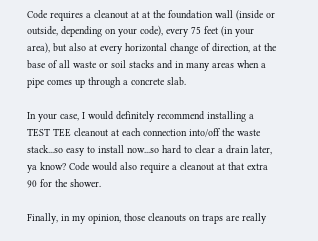Code requires a cleanout at at the foundation wall (inside or outside, depending on your code), every 75 feet (in your area), but also at every horizontal change of direction, at the base of all waste or soil stacks and in many areas when a pipe comes up through a concrete slab.

In your case, I would definitely recommend installing a TEST TEE cleanout at each connection into/off the waste stack...so easy to install now...so hard to clear a drain later, ya know? Code would also require a cleanout at that extra 90 for the shower.

Finally, in my opinion, those cleanouts on traps are really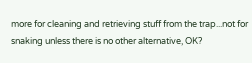more for cleaning and retrieving stuff from the trap...not for snaking unless there is no other alternative, OK?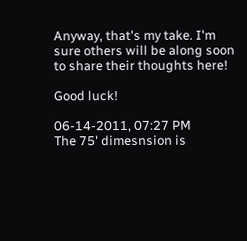Anyway, that's my take. I'm sure others will be along soon to share their thoughts here!

Good luck!

06-14-2011, 07:27 PM
The 75' dimesnsion is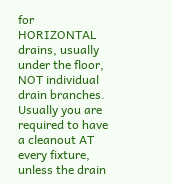for HORIZONTAL drains, usually under the floor, NOT individual drain branches. Usually you are required to have a cleanout AT every fixture, unless the drain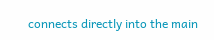connects directly into the main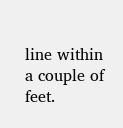line within a couple of feet.